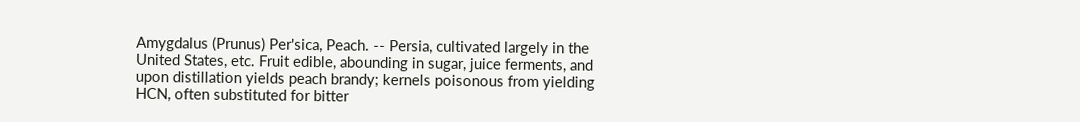Amygdalus (Prunus) Per'sica, Peach. -- Persia, cultivated largely in the United States, etc. Fruit edible, abounding in sugar, juice ferments, and upon distillation yields peach brandy; kernels poisonous from yielding HCN, often substituted for bitter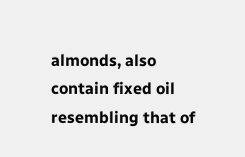almonds, also contain fixed oil resembling that of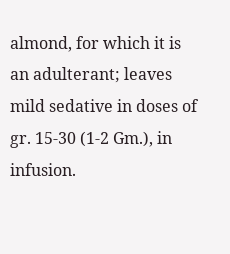almond, for which it is an adulterant; leaves mild sedative in doses of gr. 15-30 (1-2 Gm.), in infusion.